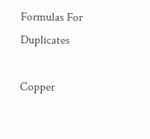Formulas For Duplicates

Copper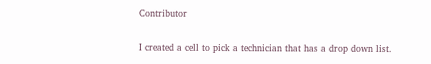Contributor

I created a cell to pick a technician that has a drop down list.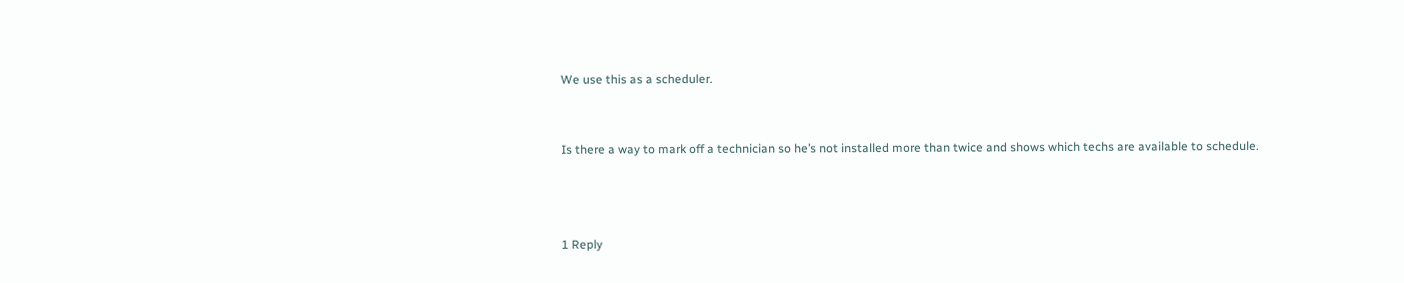We use this as a scheduler.


Is there a way to mark off a technician so he’s not installed more than twice and shows which techs are available to schedule.



1 Reply